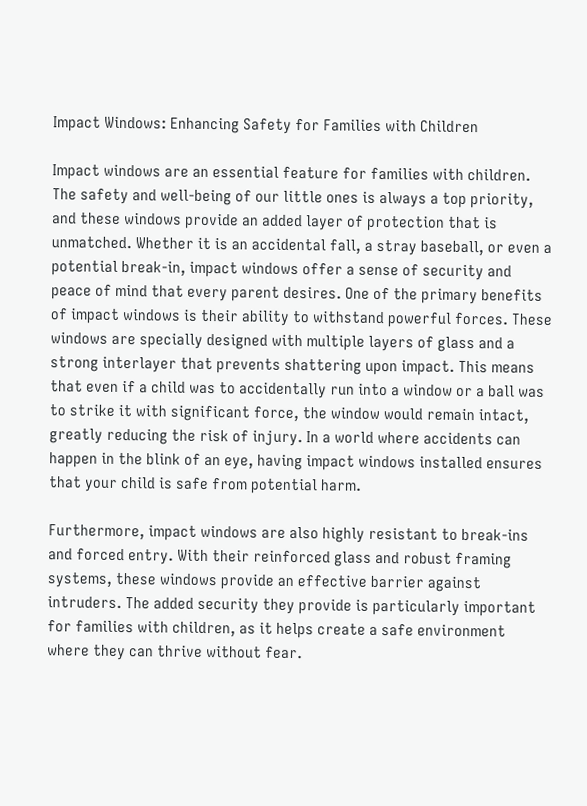Impact Windows: Enhancing Safety for Families with Children

Impact windows are an essential feature for families with children. The safety and well-being of our little ones is always a top priority, and these windows provide an added layer of protection that is unmatched. Whether it is an accidental fall, a stray baseball, or even a potential break-in, impact windows offer a sense of security and peace of mind that every parent desires. One of the primary benefits of impact windows is their ability to withstand powerful forces. These windows are specially designed with multiple layers of glass and a strong interlayer that prevents shattering upon impact. This means that even if a child was to accidentally run into a window or a ball was to strike it with significant force, the window would remain intact, greatly reducing the risk of injury. In a world where accidents can happen in the blink of an eye, having impact windows installed ensures that your child is safe from potential harm.

Furthermore, impact windows are also highly resistant to break-ins and forced entry. With their reinforced glass and robust framing systems, these windows provide an effective barrier against intruders. The added security they provide is particularly important for families with children, as it helps create a safe environment where they can thrive without fear.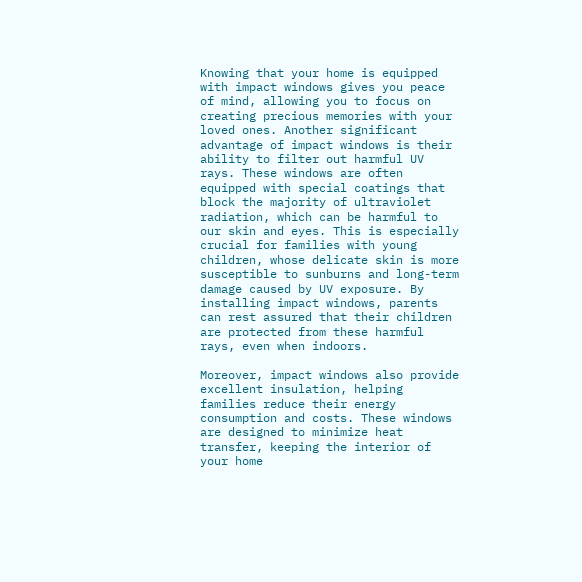Knowing that your home is equipped with impact windows gives you peace of mind, allowing you to focus on creating precious memories with your loved ones. Another significant advantage of impact windows is their ability to filter out harmful UV rays. These windows are often equipped with special coatings that block the majority of ultraviolet radiation, which can be harmful to our skin and eyes. This is especially crucial for families with young children, whose delicate skin is more susceptible to sunburns and long-term damage caused by UV exposure. By installing impact windows, parents can rest assured that their children are protected from these harmful rays, even when indoors.

Moreover, impact windows also provide excellent insulation, helping families reduce their energy consumption and costs. These windows are designed to minimize heat transfer, keeping the interior of your home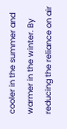cooler in the summer and warmer in the winter. By reducing the reliance on air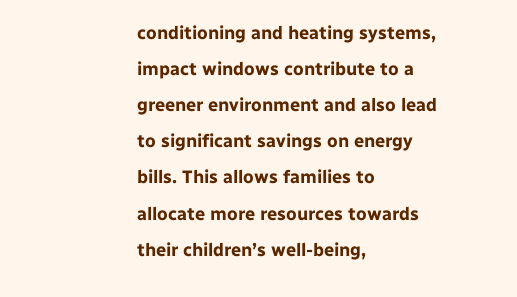conditioning and heating systems, impact windows contribute to a greener environment and also lead to significant savings on energy bills. This allows families to allocate more resources towards their children’s well-being,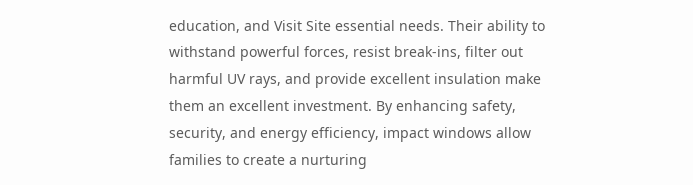education, and Visit Site essential needs. Their ability to withstand powerful forces, resist break-ins, filter out harmful UV rays, and provide excellent insulation make them an excellent investment. By enhancing safety, security, and energy efficiency, impact windows allow families to create a nurturing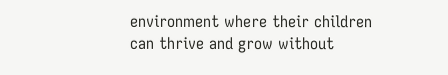environment where their children can thrive and grow without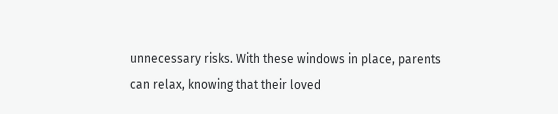unnecessary risks. With these windows in place, parents can relax, knowing that their loved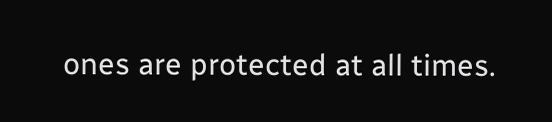ones are protected at all times.